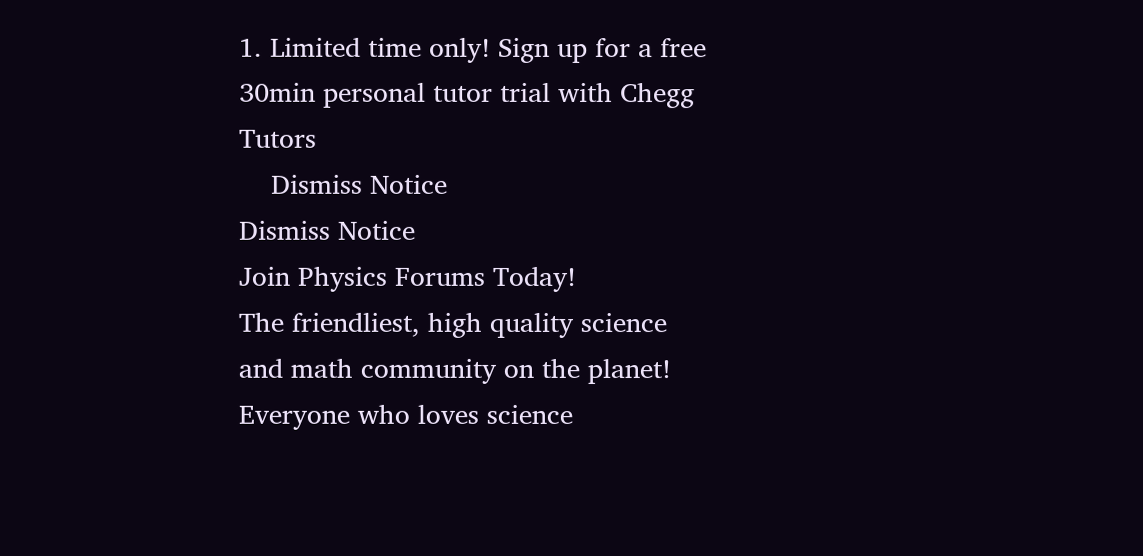1. Limited time only! Sign up for a free 30min personal tutor trial with Chegg Tutors
    Dismiss Notice
Dismiss Notice
Join Physics Forums Today!
The friendliest, high quality science and math community on the planet! Everyone who loves science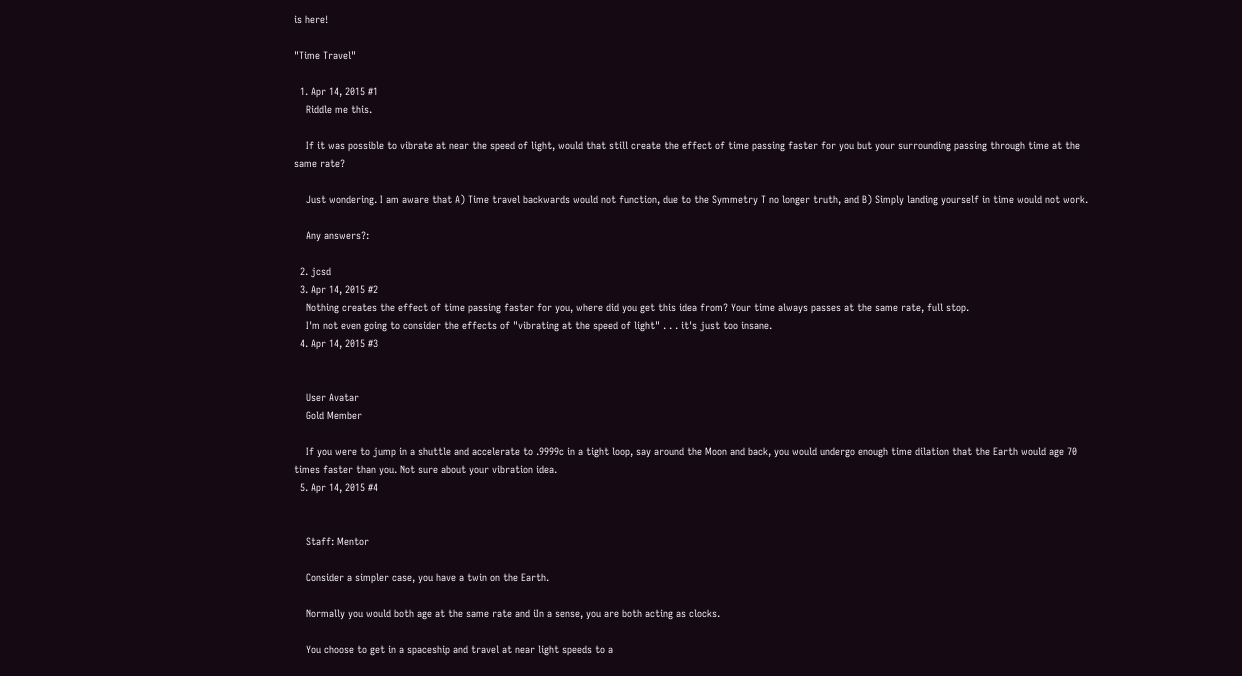is here!

"Time Travel"

  1. Apr 14, 2015 #1
    Riddle me this.

    If it was possible to vibrate at near the speed of light, would that still create the effect of time passing faster for you but your surrounding passing through time at the same rate?

    Just wondering. I am aware that A) Time travel backwards would not function, due to the Symmetry T no longer truth, and B) Simply landing yourself in time would not work.

    Any answers?:

  2. jcsd
  3. Apr 14, 2015 #2
    Nothing creates the effect of time passing faster for you, where did you get this idea from? Your time always passes at the same rate, full stop.
    I'm not even going to consider the effects of "vibrating at the speed of light" . . . it's just too insane.
  4. Apr 14, 2015 #3


    User Avatar
    Gold Member

    If you were to jump in a shuttle and accelerate to .9999c in a tight loop, say around the Moon and back, you would undergo enough time dilation that the Earth would age 70 times faster than you. Not sure about your vibration idea.
  5. Apr 14, 2015 #4


    Staff: Mentor

    Consider a simpler case, you have a twin on the Earth.

    Normally you would both age at the same rate and iIn a sense, you are both acting as clocks.

    You choose to get in a spaceship and travel at near light speeds to a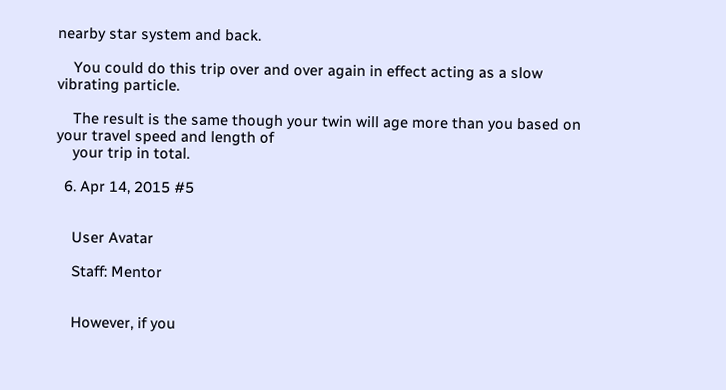nearby star system and back.

    You could do this trip over and over again in effect acting as a slow vibrating particle.

    The result is the same though your twin will age more than you based on your travel speed and length of
    your trip in total.

  6. Apr 14, 2015 #5


    User Avatar

    Staff: Mentor


    However, if you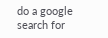do a google search for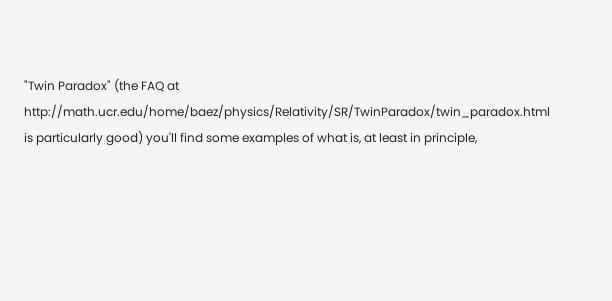"Twin Paradox" (the FAQ at http://math.ucr.edu/home/baez/physics/Relativity/SR/TwinParadox/twin_paradox.html is particularly good) you'll find some examples of what is, at least in principle,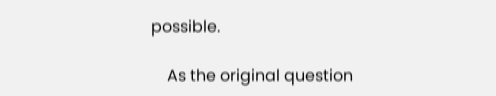possible.

    As the original question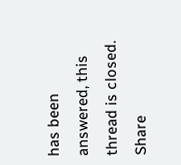has been answered, this thread is closed.
Share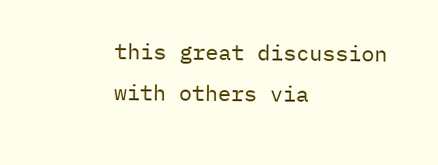this great discussion with others via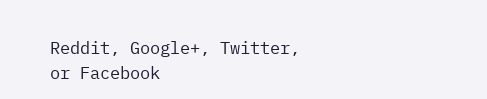Reddit, Google+, Twitter, or Facebook